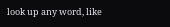look up any word, like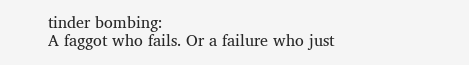tinder bombing:
A faggot who fails. Or a failure who just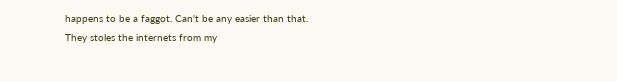happens to be a faggot. Can't be any easier than that.
They stoles the internets from my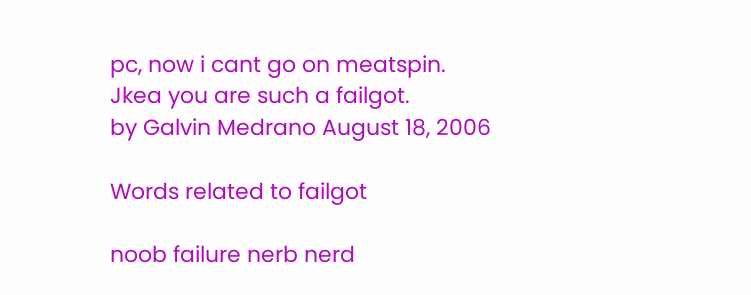pc, now i cant go on meatspin.
Jkea you are such a failgot.
by Galvin Medrano August 18, 2006

Words related to failgot

noob failure nerb nerd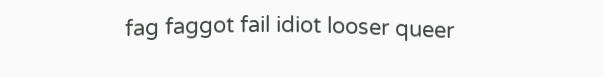fag faggot fail idiot looser queer